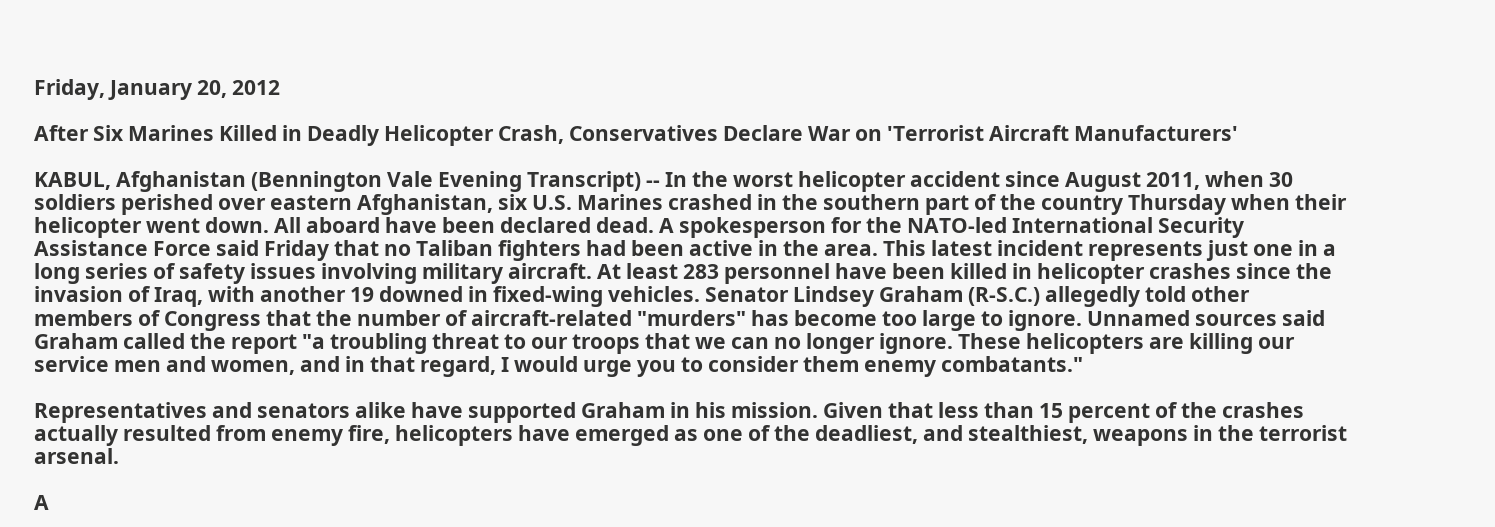Friday, January 20, 2012

After Six Marines Killed in Deadly Helicopter Crash, Conservatives Declare War on 'Terrorist Aircraft Manufacturers'

KABUL, Afghanistan (Bennington Vale Evening Transcript) -- In the worst helicopter accident since August 2011, when 30 soldiers perished over eastern Afghanistan, six U.S. Marines crashed in the southern part of the country Thursday when their helicopter went down. All aboard have been declared dead. A spokesperson for the NATO-led International Security Assistance Force said Friday that no Taliban fighters had been active in the area. This latest incident represents just one in a long series of safety issues involving military aircraft. At least 283 personnel have been killed in helicopter crashes since the invasion of Iraq, with another 19 downed in fixed-wing vehicles. Senator Lindsey Graham (R-S.C.) allegedly told other members of Congress that the number of aircraft-related "murders" has become too large to ignore. Unnamed sources said Graham called the report "a troubling threat to our troops that we can no longer ignore. These helicopters are killing our service men and women, and in that regard, I would urge you to consider them enemy combatants."

Representatives and senators alike have supported Graham in his mission. Given that less than 15 percent of the crashes actually resulted from enemy fire, helicopters have emerged as one of the deadliest, and stealthiest, weapons in the terrorist arsenal.

A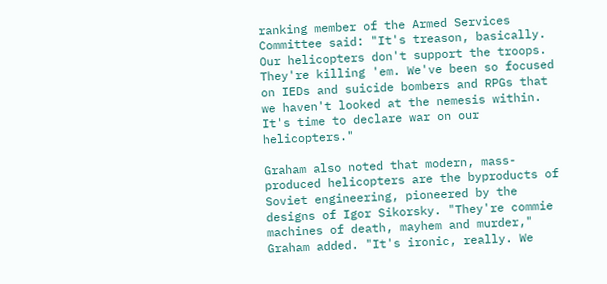ranking member of the Armed Services Committee said: "It's treason, basically. Our helicopters don't support the troops. They're killing 'em. We've been so focused on IEDs and suicide bombers and RPGs that we haven't looked at the nemesis within. It's time to declare war on our helicopters."

Graham also noted that modern, mass-produced helicopters are the byproducts of Soviet engineering, pioneered by the designs of Igor Sikorsky. "They're commie machines of death, mayhem and murder," Graham added. "It's ironic, really. We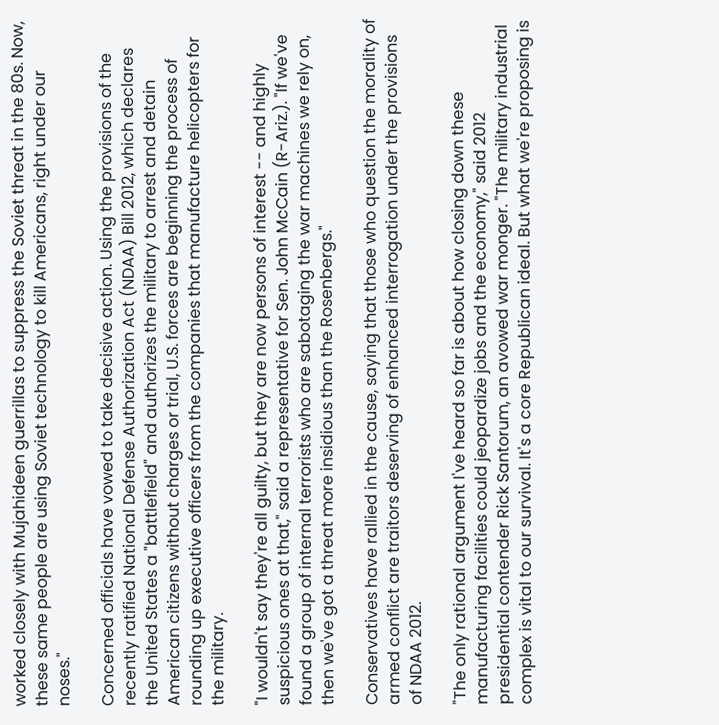worked closely with Mujahideen guerrillas to suppress the Soviet threat in the 80s. Now, these same people are using Soviet technology to kill Americans, right under our noses."

Concerned officials have vowed to take decisive action. Using the provisions of the recently ratified National Defense Authorization Act (NDAA) Bill 2012, which declares the United States a "battlefield" and authorizes the military to arrest and detain American citizens without charges or trial, U.S. forces are beginning the process of rounding up executive officers from the companies that manufacture helicopters for the military.

"I wouldn't say they're all guilty, but they are now persons of interest -- and highly suspicious ones at that," said a representative for Sen. John McCain (R-Ariz.). "If we've found a group of internal terrorists who are sabotaging the war machines we rely on, then we've got a threat more insidious than the Rosenbergs."

Conservatives have rallied in the cause, saying that those who question the morality of armed conflict are traitors deserving of enhanced interrogation under the provisions of NDAA 2012.

"The only rational argument I've heard so far is about how closing down these manufacturing facilities could jeopardize jobs and the economy," said 2012 presidential contender Rick Santorum, an avowed war monger. "The military industrial complex is vital to our survival. It's a core Republican ideal. But what we're proposing is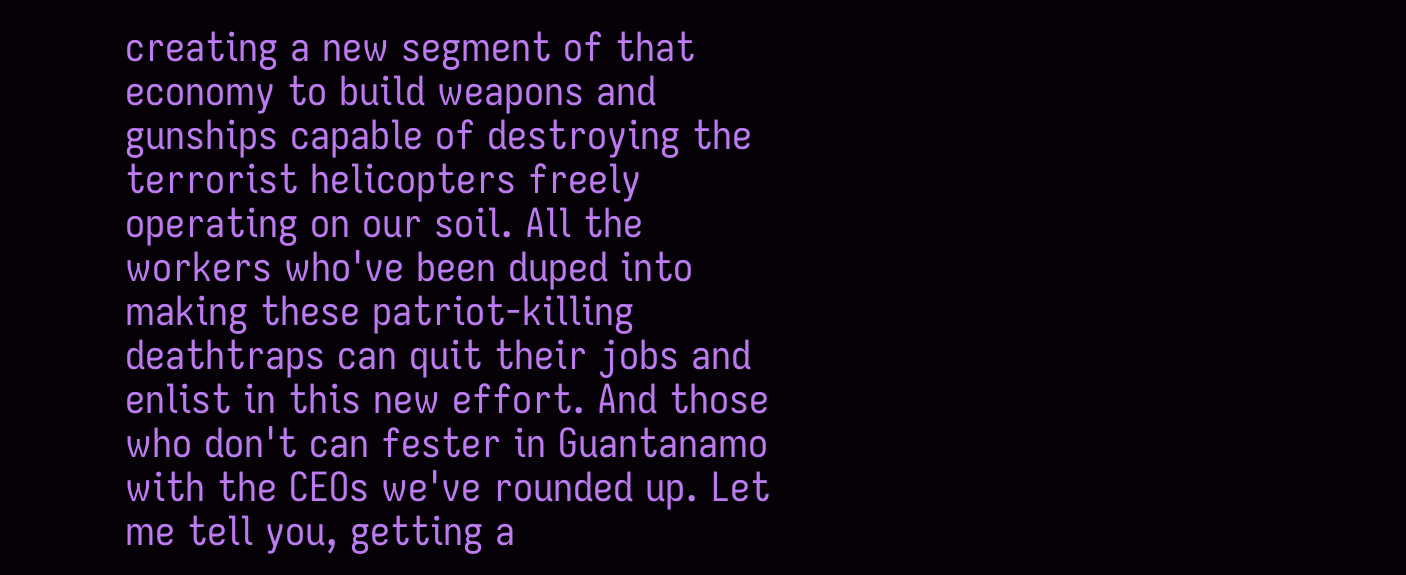creating a new segment of that economy to build weapons and gunships capable of destroying the terrorist helicopters freely operating on our soil. All the workers who've been duped into making these patriot-killing deathtraps can quit their jobs and enlist in this new effort. And those who don't can fester in Guantanamo with the CEOs we've rounded up. Let me tell you, getting a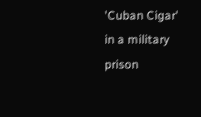'Cuban Cigar' in a military prison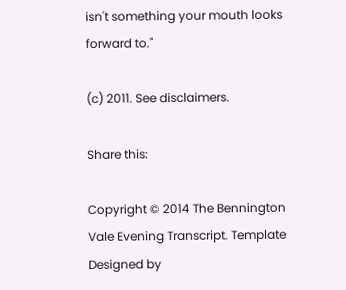isn't something your mouth looks forward to."

(c) 2011. See disclaimers.

Share this:

Copyright © 2014 The Bennington Vale Evening Transcript. Template Designed by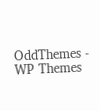OddThemes - WP Themes